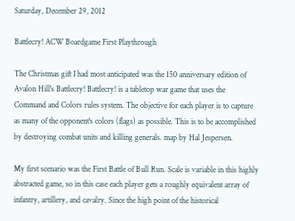Saturday, December 29, 2012

Battlecry! ACW Boardgame First Playthrough

The Christmas gift I had most anticipated was the 150 anniversary edition of Avalon Hill's Battlecry! Battlecry! is a tabletop war game that uses the  Command and Colors rules system. The objective for each player is to capture as many of the opponent's colors (flags) as possible. This is to be accomplished by destroying combat units and killing generals. map by Hal Jespersen.

My first scenario was the First Battle of Bull Run. Scale is variable in this highly abstracted game, so in this case each player gets a roughly equivalent array of infantry, artillery, and cavalry. Since the high point of the historical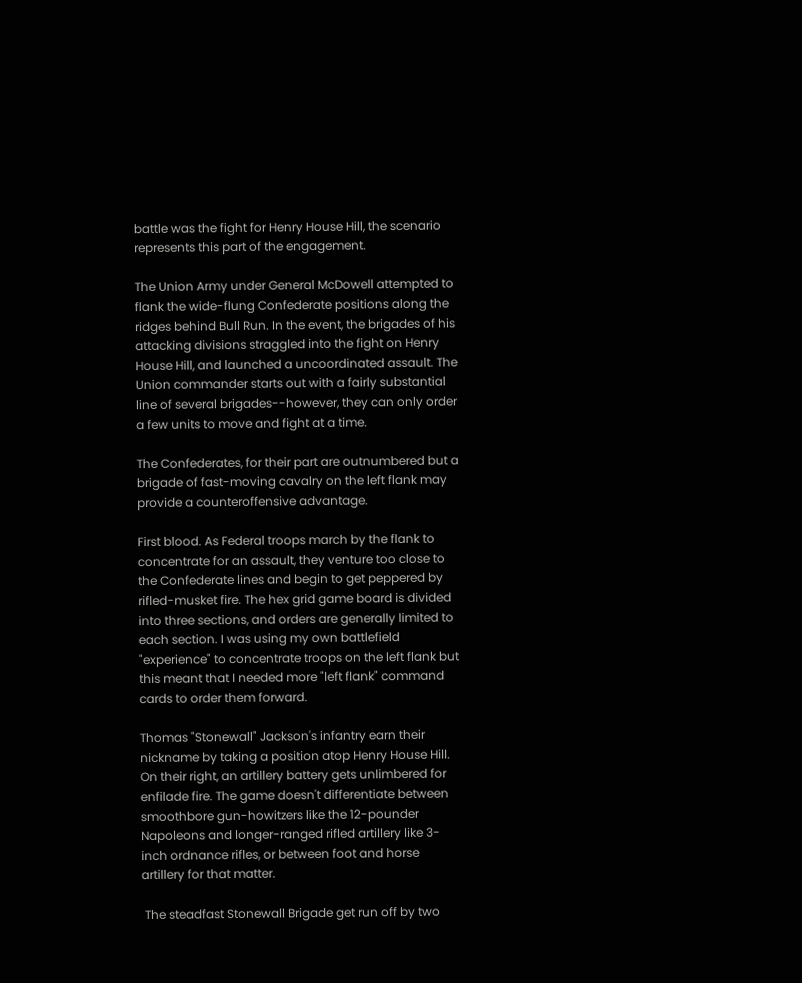battle was the fight for Henry House Hill, the scenario represents this part of the engagement.

The Union Army under General McDowell attempted to flank the wide-flung Confederate positions along the ridges behind Bull Run. In the event, the brigades of his attacking divisions straggled into the fight on Henry House Hill, and launched a uncoordinated assault. The Union commander starts out with a fairly substantial line of several brigades--however, they can only order a few units to move and fight at a time.

The Confederates, for their part are outnumbered but a brigade of fast-moving cavalry on the left flank may provide a counteroffensive advantage.

First blood. As Federal troops march by the flank to concentrate for an assault, they venture too close to the Confederate lines and begin to get peppered by rifled-musket fire. The hex grid game board is divided into three sections, and orders are generally limited to each section. I was using my own battlefield "experience" to concentrate troops on the left flank but this meant that I needed more "left flank" command cards to order them forward.

Thomas "Stonewall" Jackson's infantry earn their nickname by taking a position atop Henry House Hill. On their right, an artillery battery gets unlimbered for enfilade fire. The game doesn't differentiate between smoothbore gun-howitzers like the 12-pounder Napoleons and longer-ranged rifled artillery like 3-inch ordnance rifles, or between foot and horse artillery for that matter.

 The steadfast Stonewall Brigade get run off by two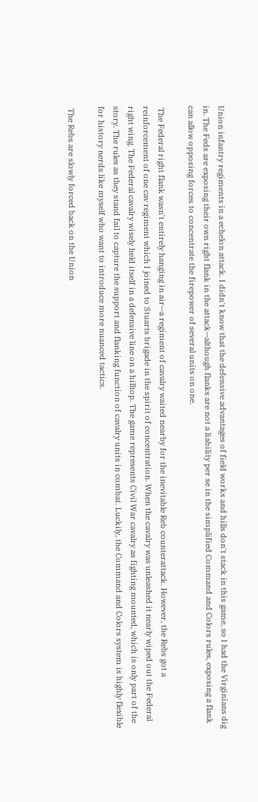Union infantry regiments in a echelon attack. I didn't know that the defensive advantages of field works and hills don't stack in this game, so I had the Virginians dig in. The Feds are exposing their own right flank in the attack--although flanks are not a liability per se in the simplified Command and Colors rules, exposing a flank can allow opposing forces to concentrate the firepower of several units on one.

 The Federal right flank wasn't entirely hanging in air--a regiment of cavalry waited nearby for the inevitable Reb counterattack. However, the Rebs got a reinforcement of one cav regiment which I joined to Stuarts brigade in the spirit of concentration. When the cavalry was unleashed it nearly wiped out the Federal right wing. The Federal cavalry wisely held itself in a defensive line on a hilltop. The game represents Civil War cavalry as fighting mounted, which is only part of the story. The rules as they stand fail to capture the support and flanking function of cavalry units in combat. Luckily, the Command and Colors system is highly flexible for history nerds like myself who want to introduce more nuanced tactics.

 The Rebs are slowly forced back on the Union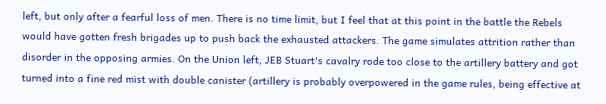left, but only after a fearful loss of men. There is no time limit, but I feel that at this point in the battle the Rebels would have gotten fresh brigades up to push back the exhausted attackers. The game simulates attrition rather than disorder in the opposing armies. On the Union left, JEB Stuart's cavalry rode too close to the artillery battery and got turned into a fine red mist with double canister (artillery is probably overpowered in the game rules, being effective at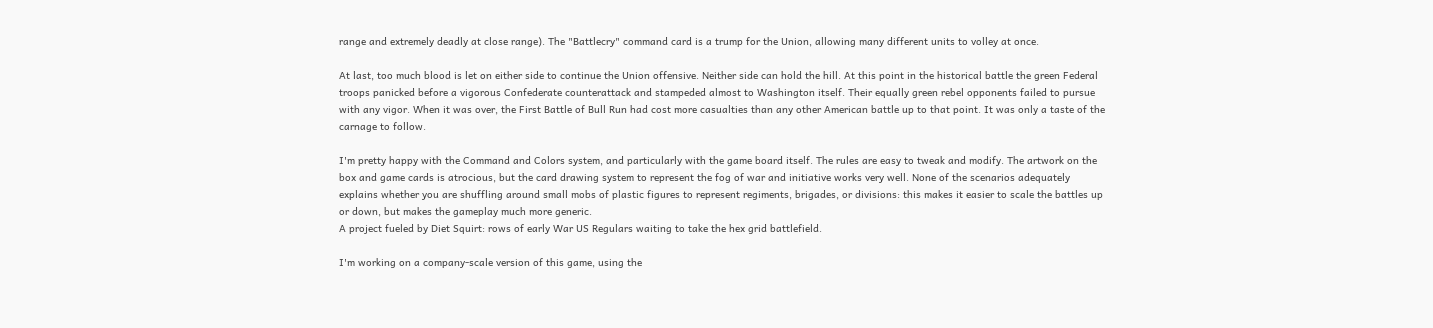range and extremely deadly at close range). The "Battlecry" command card is a trump for the Union, allowing many different units to volley at once.

At last, too much blood is let on either side to continue the Union offensive. Neither side can hold the hill. At this point in the historical battle the green Federal troops panicked before a vigorous Confederate counterattack and stampeded almost to Washington itself. Their equally green rebel opponents failed to pursue with any vigor. When it was over, the First Battle of Bull Run had cost more casualties than any other American battle up to that point. It was only a taste of the carnage to follow.

I'm pretty happy with the Command and Colors system, and particularly with the game board itself. The rules are easy to tweak and modify. The artwork on the box and game cards is atrocious, but the card drawing system to represent the fog of war and initiative works very well. None of the scenarios adequately explains whether you are shuffling around small mobs of plastic figures to represent regiments, brigades, or divisions: this makes it easier to scale the battles up or down, but makes the gameplay much more generic.
A project fueled by Diet Squirt: rows of early War US Regulars waiting to take the hex grid battlefield.

I'm working on a company-scale version of this game, using the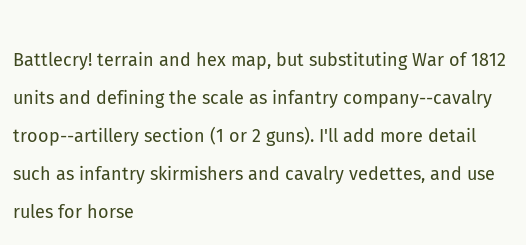Battlecry! terrain and hex map, but substituting War of 1812 units and defining the scale as infantry company--cavalry troop--artillery section (1 or 2 guns). I'll add more detail such as infantry skirmishers and cavalry vedettes, and use rules for horse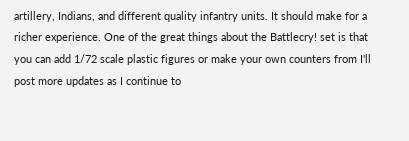artillery, Indians, and different quality infantry units. It should make for a richer experience. One of the great things about the Battlecry! set is that you can add 1/72 scale plastic figures or make your own counters from I'll post more updates as I continue to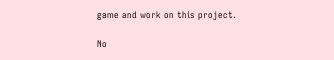game and work on this project.

No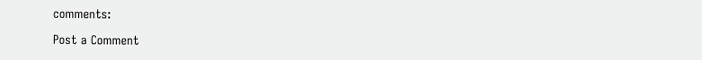comments:

Post a Comment